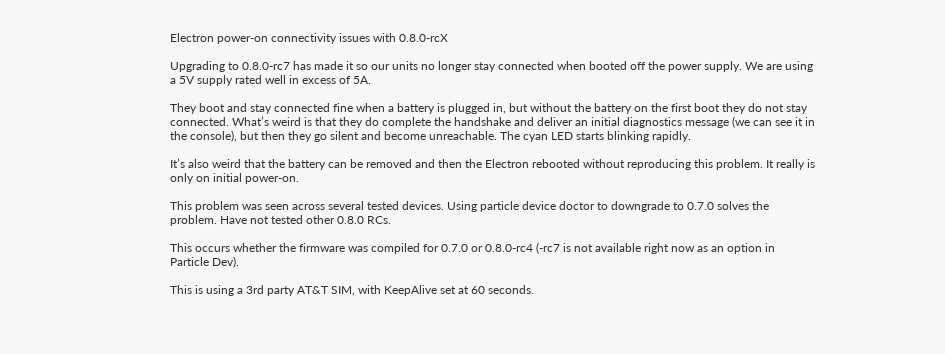Electron power-on connectivity issues with 0.8.0-rcX

Upgrading to 0.8.0-rc7 has made it so our units no longer stay connected when booted off the power supply. We are using a 5V supply rated well in excess of 5A.

They boot and stay connected fine when a battery is plugged in, but without the battery on the first boot they do not stay connected. What’s weird is that they do complete the handshake and deliver an initial diagnostics message (we can see it in the console), but then they go silent and become unreachable. The cyan LED starts blinking rapidly.

It’s also weird that the battery can be removed and then the Electron rebooted without reproducing this problem. It really is only on initial power-on.

This problem was seen across several tested devices. Using particle device doctor to downgrade to 0.7.0 solves the problem. Have not tested other 0.8.0 RCs.

This occurs whether the firmware was compiled for 0.7.0 or 0.8.0-rc4 (-rc7 is not available right now as an option in Particle Dev).

This is using a 3rd party AT&T SIM, with KeepAlive set at 60 seconds.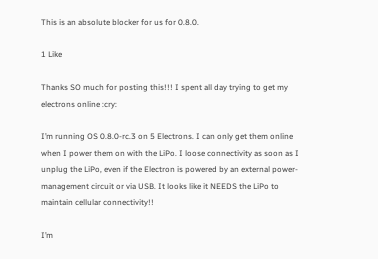This is an absolute blocker for us for 0.8.0.

1 Like

Thanks SO much for posting this!!! I spent all day trying to get my electrons online :cry:

I’m running OS 0.8.0-rc.3 on 5 Electrons. I can only get them online when I power them on with the LiPo. I loose connectivity as soon as I unplug the LiPo, even if the Electron is powered by an external power-management circuit or via USB. It looks like it NEEDS the LiPo to maintain cellular connectivity!!

I’m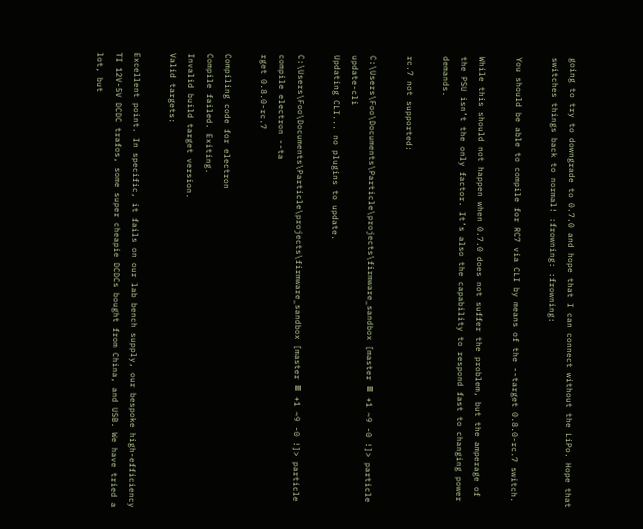going to try to downgrade to 0.7.0 and hope that I can connect without the LiPo. Hope that switches things back to normal! :frowning: :frowning:

You should be able to compile for RC7 via CLI by means of the --target 0.8.0-rc.7 switch.

While this should not happen when 0.7.0 does not suffer the problem, but the amperage of the PSU isn’t the only factor. It’s also the capability to respond fast to changing power demands.

rc.7 not supported:

C:\Users\Foo\Documents\Particle\projects\firmware_sandbox [master ≡ +1 ~9 -0 !]> particle update-cli
Updating CLI... no plugins to update.

C:\Users\Foo\Documents\Particle\projects\firmware_sandbox [master ≡ +1 ~9 -0 !]> particle compile electron --ta
rget 0.8.0-rc.7

Compiling code for electron
Compile failed. Exiting.
Invalid build target version.
Valid targets:

Excellent point. In specific, it fails on our lab bench supply, our bespoke high-efficiency TI 12V-5V DCDC trafos, some super cheapie DCDCs bought from China, and USB. We have tried a lot, but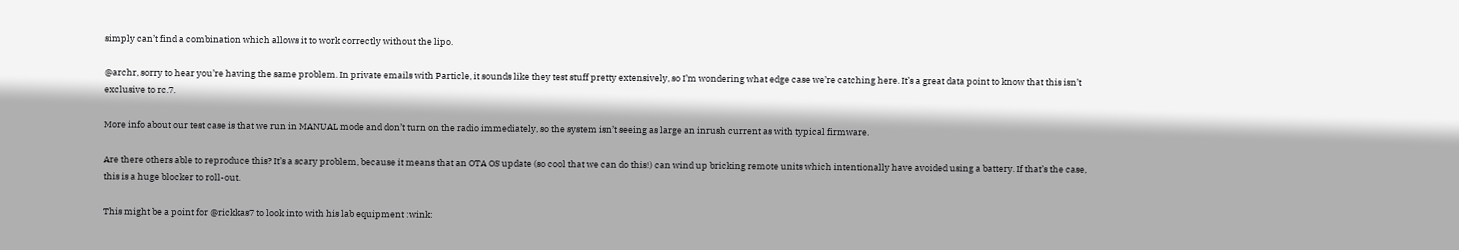simply can’t find a combination which allows it to work correctly without the lipo.

@archr, sorry to hear you’re having the same problem. In private emails with Particle, it sounds like they test stuff pretty extensively, so I’m wondering what edge case we’re catching here. It’s a great data point to know that this isn’t exclusive to rc.7.

More info about our test case is that we run in MANUAL mode and don’t turn on the radio immediately, so the system isn’t seeing as large an inrush current as with typical firmware.

Are there others able to reproduce this? It’s a scary problem, because it means that an OTA OS update (so cool that we can do this!) can wind up bricking remote units which intentionally have avoided using a battery. If that’s the case, this is a huge blocker to roll-out.

This might be a point for @rickkas7 to look into with his lab equipment :wink: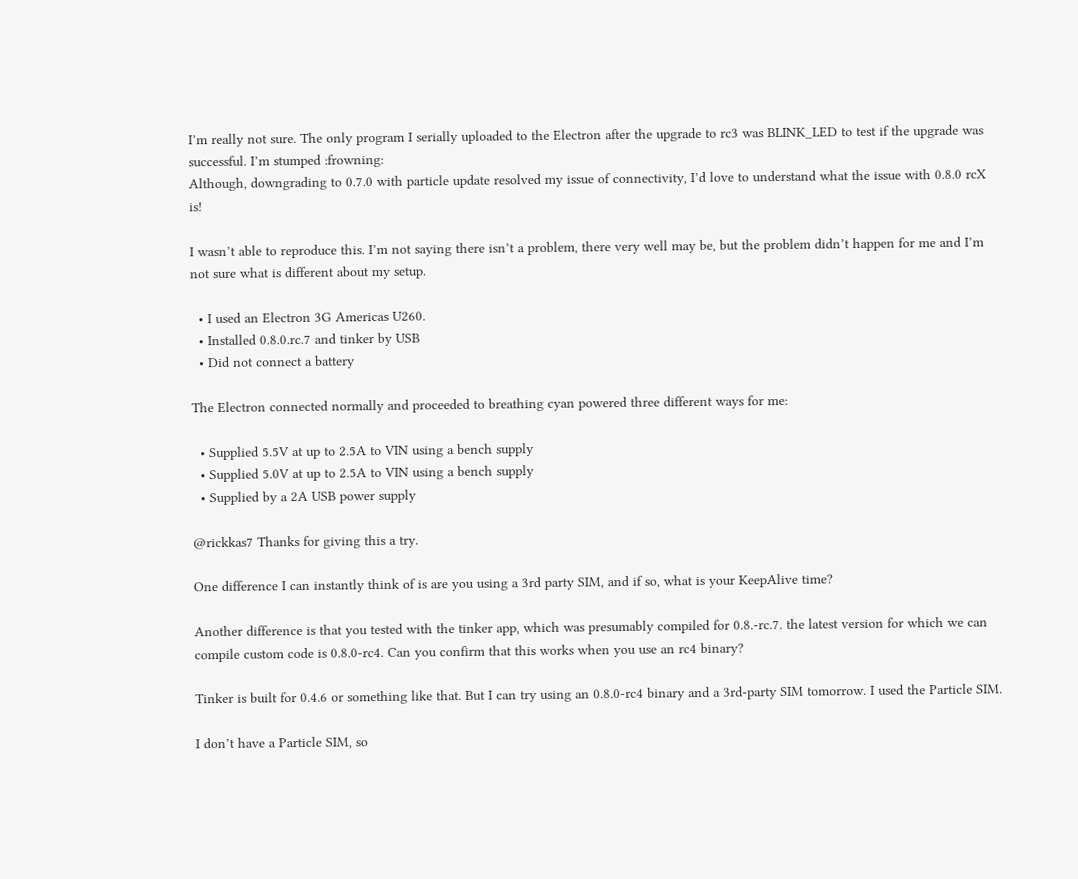I’m really not sure. The only program I serially uploaded to the Electron after the upgrade to rc3 was BLINK_LED to test if the upgrade was successful. I’m stumped :frowning:
Although, downgrading to 0.7.0 with particle update resolved my issue of connectivity, I’d love to understand what the issue with 0.8.0 rcX is!

I wasn’t able to reproduce this. I’m not saying there isn’t a problem, there very well may be, but the problem didn’t happen for me and I’m not sure what is different about my setup.

  • I used an Electron 3G Americas U260.
  • Installed 0.8.0.rc.7 and tinker by USB
  • Did not connect a battery

The Electron connected normally and proceeded to breathing cyan powered three different ways for me:

  • Supplied 5.5V at up to 2.5A to VIN using a bench supply
  • Supplied 5.0V at up to 2.5A to VIN using a bench supply
  • Supplied by a 2A USB power supply

@rickkas7 Thanks for giving this a try.

One difference I can instantly think of is are you using a 3rd party SIM, and if so, what is your KeepAlive time?

Another difference is that you tested with the tinker app, which was presumably compiled for 0.8.-rc.7. the latest version for which we can compile custom code is 0.8.0-rc4. Can you confirm that this works when you use an rc4 binary?

Tinker is built for 0.4.6 or something like that. But I can try using an 0.8.0-rc4 binary and a 3rd-party SIM tomorrow. I used the Particle SIM.

I don’t have a Particle SIM, so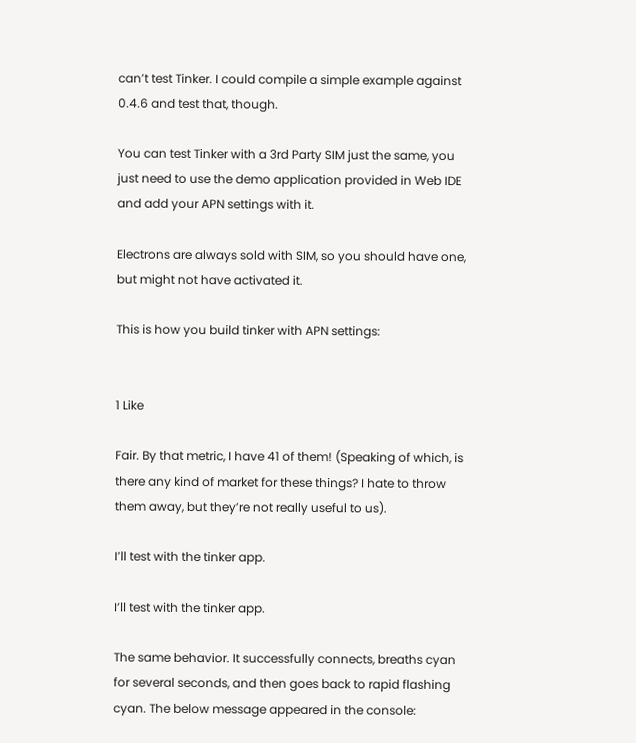can’t test Tinker. I could compile a simple example against 0.4.6 and test that, though.

You can test Tinker with a 3rd Party SIM just the same, you just need to use the demo application provided in Web IDE and add your APN settings with it.

Electrons are always sold with SIM, so you should have one, but might not have activated it.

This is how you build tinker with APN settings:


1 Like

Fair. By that metric, I have 41 of them! (Speaking of which, is there any kind of market for these things? I hate to throw them away, but they’re not really useful to us).

I’ll test with the tinker app.

I’ll test with the tinker app.

The same behavior. It successfully connects, breaths cyan for several seconds, and then goes back to rapid flashing cyan. The below message appeared in the console: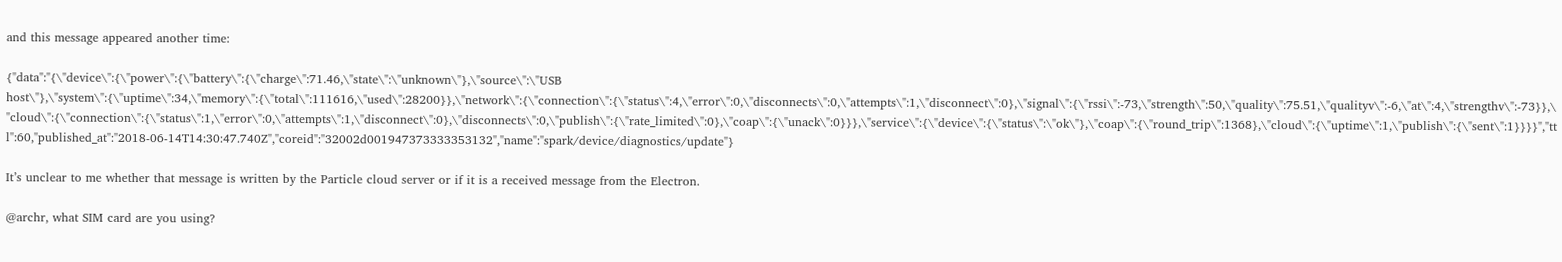and this message appeared another time:

{"data":"{\"device\":{\"power\":{\"battery\":{\"charge\":71.46,\"state\":\"unknown\"},\"source\":\"USB host\"},\"system\":{\"uptime\":34,\"memory\":{\"total\":111616,\"used\":28200}},\"network\":{\"connection\":{\"status\":4,\"error\":0,\"disconnects\":0,\"attempts\":1,\"disconnect\":0},\"signal\":{\"rssi\":-73,\"strength\":50,\"quality\":75.51,\"qualityv\":-6,\"at\":4,\"strengthv\":-73}},\"cloud\":{\"connection\":{\"status\":1,\"error\":0,\"attempts\":1,\"disconnect\":0},\"disconnects\":0,\"publish\":{\"rate_limited\":0},\"coap\":{\"unack\":0}}},\"service\":{\"device\":{\"status\":\"ok\"},\"coap\":{\"round_trip\":1368},\"cloud\":{\"uptime\":1,\"publish\":{\"sent\":1}}}}","ttl":60,"published_at":"2018-06-14T14:30:47.740Z","coreid":"32002d001947373333353132","name":"spark/device/diagnostics/update"}

It’s unclear to me whether that message is written by the Particle cloud server or if it is a received message from the Electron.

@archr, what SIM card are you using?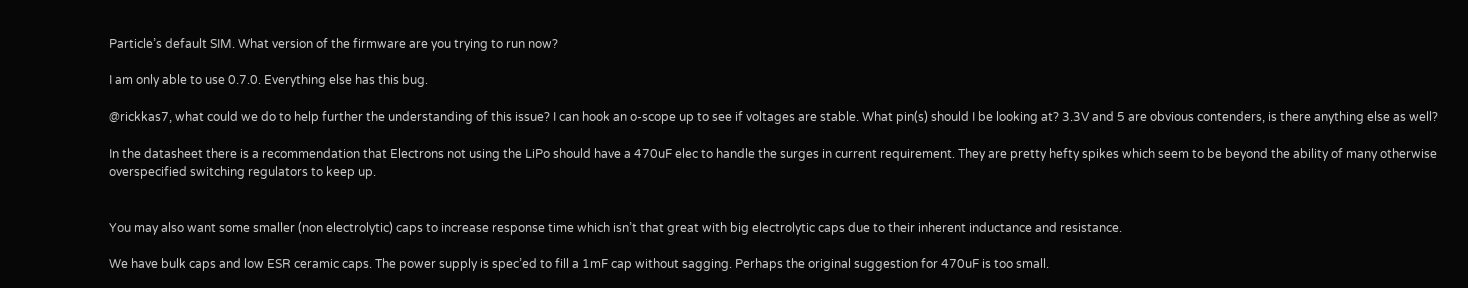Particle’s default SIM. What version of the firmware are you trying to run now?

I am only able to use 0.7.0. Everything else has this bug.

@rickkas7, what could we do to help further the understanding of this issue? I can hook an o-scope up to see if voltages are stable. What pin(s) should I be looking at? 3.3V and 5 are obvious contenders, is there anything else as well?

In the datasheet there is a recommendation that Electrons not using the LiPo should have a 470uF elec to handle the surges in current requirement. They are pretty hefty spikes which seem to be beyond the ability of many otherwise overspecified switching regulators to keep up.


You may also want some smaller (non electrolytic) caps to increase response time which isn’t that great with big electrolytic caps due to their inherent inductance and resistance.

We have bulk caps and low ESR ceramic caps. The power supply is spec’ed to fill a 1mF cap without sagging. Perhaps the original suggestion for 470uF is too small.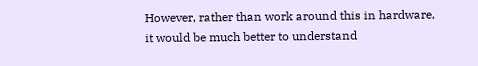However, rather than work around this in hardware, it would be much better to understand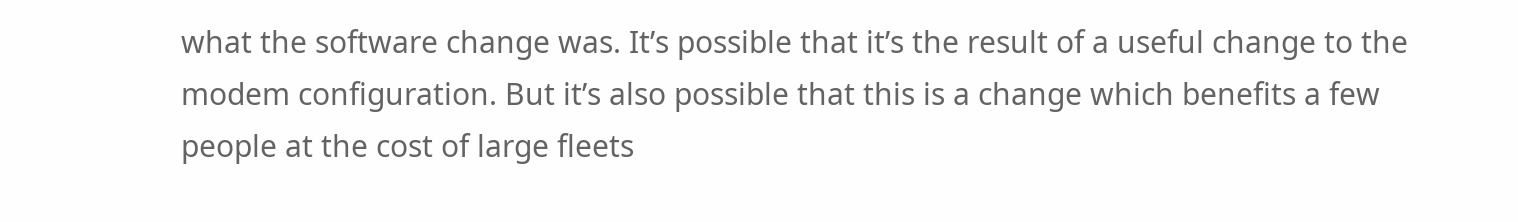what the software change was. It’s possible that it’s the result of a useful change to the modem configuration. But it’s also possible that this is a change which benefits a few people at the cost of large fleets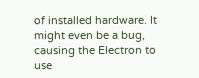of installed hardware. It might even be a bug, causing the Electron to use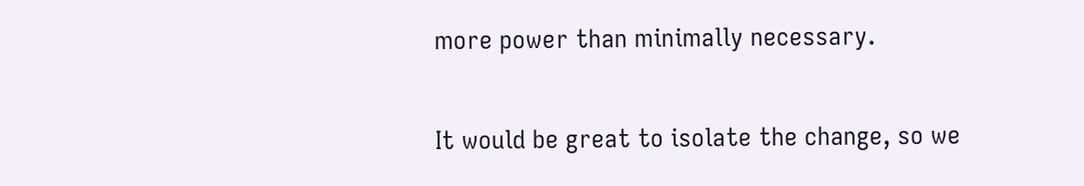more power than minimally necessary.

It would be great to isolate the change, so we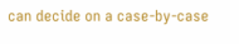can decide on a case-by-case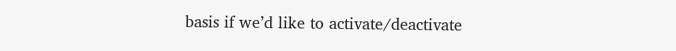basis if we’d like to activate/deactivate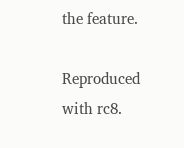the feature.

Reproduced with rc8.